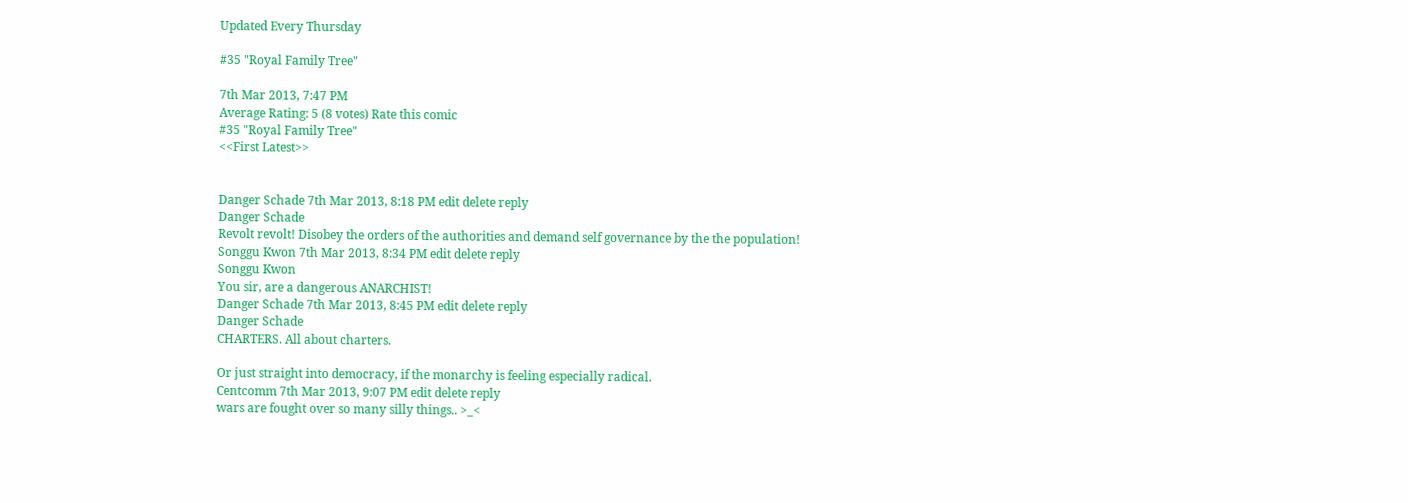Updated Every Thursday

#35 "Royal Family Tree"

7th Mar 2013, 7:47 PM
Average Rating: 5 (8 votes) Rate this comic
#35 "Royal Family Tree"
<<First Latest>>


Danger Schade 7th Mar 2013, 8:18 PM edit delete reply
Danger Schade
Revolt revolt! Disobey the orders of the authorities and demand self governance by the the population!
Songgu Kwon 7th Mar 2013, 8:34 PM edit delete reply
Songgu Kwon
You sir, are a dangerous ANARCHIST!
Danger Schade 7th Mar 2013, 8:45 PM edit delete reply
Danger Schade
CHARTERS. All about charters.

Or just straight into democracy, if the monarchy is feeling especially radical.
Centcomm 7th Mar 2013, 9:07 PM edit delete reply
wars are fought over so many silly things.. >_<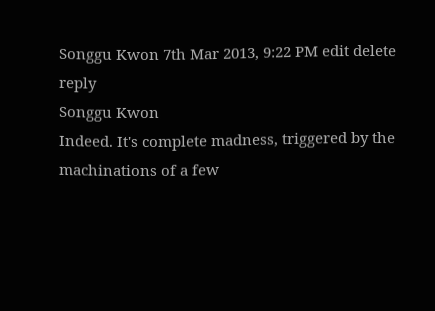Songgu Kwon 7th Mar 2013, 9:22 PM edit delete reply
Songgu Kwon
Indeed. It's complete madness, triggered by the machinations of a few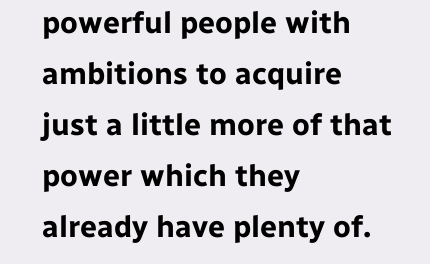powerful people with ambitions to acquire just a little more of that power which they already have plenty of.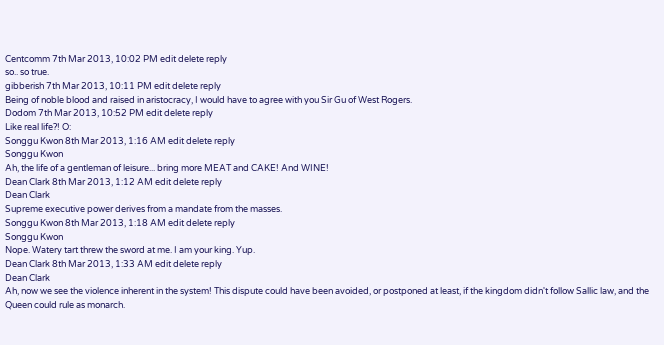Centcomm 7th Mar 2013, 10:02 PM edit delete reply
so.. so true.
gibberish 7th Mar 2013, 10:11 PM edit delete reply
Being of noble blood and raised in aristocracy, I would have to agree with you Sir Gu of West Rogers.
Dodom 7th Mar 2013, 10:52 PM edit delete reply
Like real life?! O:
Songgu Kwon 8th Mar 2013, 1:16 AM edit delete reply
Songgu Kwon
Ah, the life of a gentleman of leisure... bring more MEAT and CAKE! And WINE!
Dean Clark 8th Mar 2013, 1:12 AM edit delete reply
Dean Clark
Supreme executive power derives from a mandate from the masses.
Songgu Kwon 8th Mar 2013, 1:18 AM edit delete reply
Songgu Kwon
Nope. Watery tart threw the sword at me. I am your king. Yup.
Dean Clark 8th Mar 2013, 1:33 AM edit delete reply
Dean Clark
Ah, now we see the violence inherent in the system! This dispute could have been avoided, or postponed at least, if the kingdom didn't follow Sallic law, and the Queen could rule as monarch.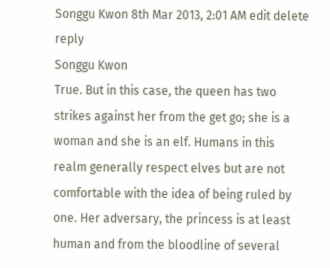Songgu Kwon 8th Mar 2013, 2:01 AM edit delete reply
Songgu Kwon
True. But in this case, the queen has two strikes against her from the get go; she is a woman and she is an elf. Humans in this realm generally respect elves but are not comfortable with the idea of being ruled by one. Her adversary, the princess is at least human and from the bloodline of several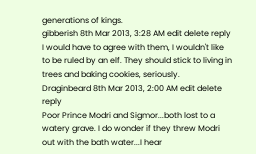generations of kings.
gibberish 8th Mar 2013, 3:28 AM edit delete reply
I would have to agree with them, I wouldn't like to be ruled by an elf. They should stick to living in trees and baking cookies, seriously.
Draginbeard 8th Mar 2013, 2:00 AM edit delete reply
Poor Prince Modri and Sigmor...both lost to a watery grave. I do wonder if they threw Modri out with the bath water...I hear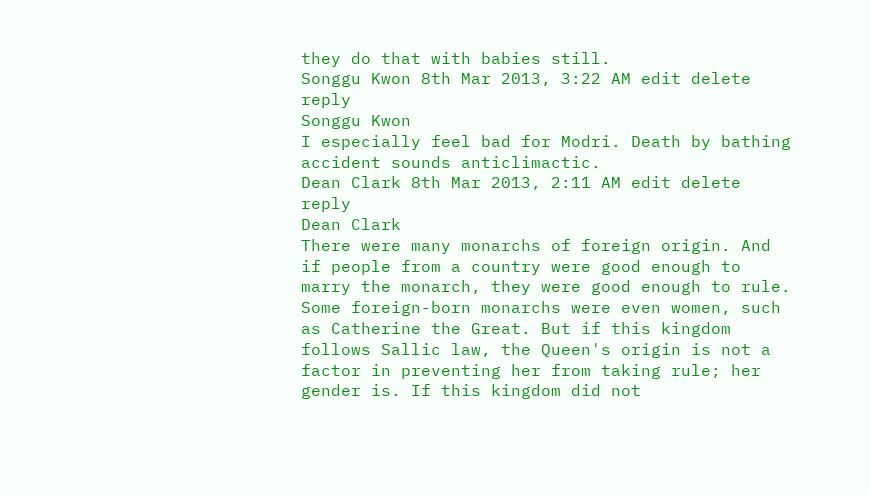they do that with babies still.
Songgu Kwon 8th Mar 2013, 3:22 AM edit delete reply
Songgu Kwon
I especially feel bad for Modri. Death by bathing accident sounds anticlimactic.
Dean Clark 8th Mar 2013, 2:11 AM edit delete reply
Dean Clark
There were many monarchs of foreign origin. And if people from a country were good enough to marry the monarch, they were good enough to rule. Some foreign-born monarchs were even women, such as Catherine the Great. But if this kingdom follows Sallic law, the Queen's origin is not a factor in preventing her from taking rule; her gender is. If this kingdom did not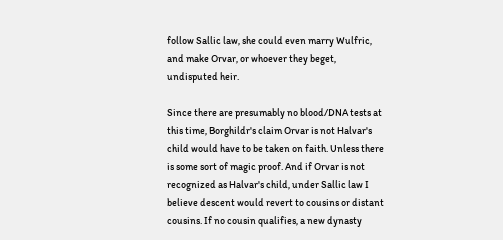follow Sallic law, she could even marry Wulfric, and make Orvar, or whoever they beget, undisputed heir.

Since there are presumably no blood/DNA tests at this time, Borghildr's claim Orvar is not Halvar's child would have to be taken on faith. Unless there is some sort of magic proof. And if Orvar is not recognized as Halvar's child, under Sallic law I believe descent would revert to cousins or distant cousins. If no cousin qualifies, a new dynasty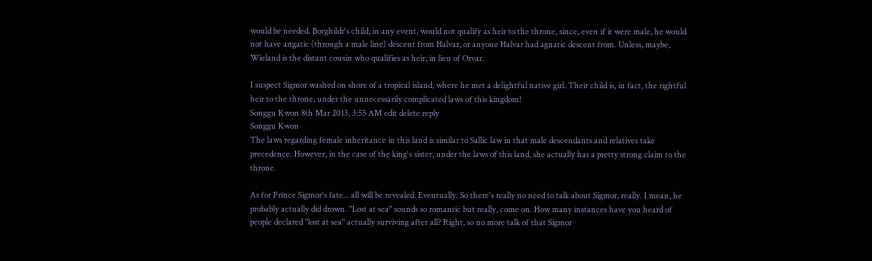would be needed. Borghildr's child, in any event, would not qualify as heir to the throne, since, even if it were male, he would not have angatic (through a male line) descent from Halvar, or anyone Halvar had agnatic descent from. Unless, maybe, Wieland is the distant cousin who qualifies as heir, in lieu of Orvar.

I suspect Sigmor washed on shore of a tropical island, where he met a delightful native girl. Their child is, in fact, the rightful heir to the throne, under the unnecessarily complicated laws of this kingdom!
Songgu Kwon 8th Mar 2013, 3:55 AM edit delete reply
Songgu Kwon
The laws regarding female inheritance in this land is similar to Sallic law in that male descendants and relatives take precedence. However, in the case of the king's sister, under the laws of this land, she actually has a pretty strong claim to the throne.

As for Prince Sigmor's fate... all will be revealed. Eventually. So there's really no need to talk about Sigmor, really. I mean, he probably actually did drown. "Lost at sea" sounds so romantic but really, come on. How many instances have you heard of people declared "lost at sea" actually surviving after all? Right, so no more talk of that Sigmor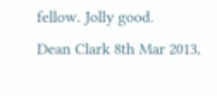fellow. Jolly good.
Dean Clark 8th Mar 2013,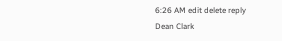6:26 AM edit delete reply
Dean Clark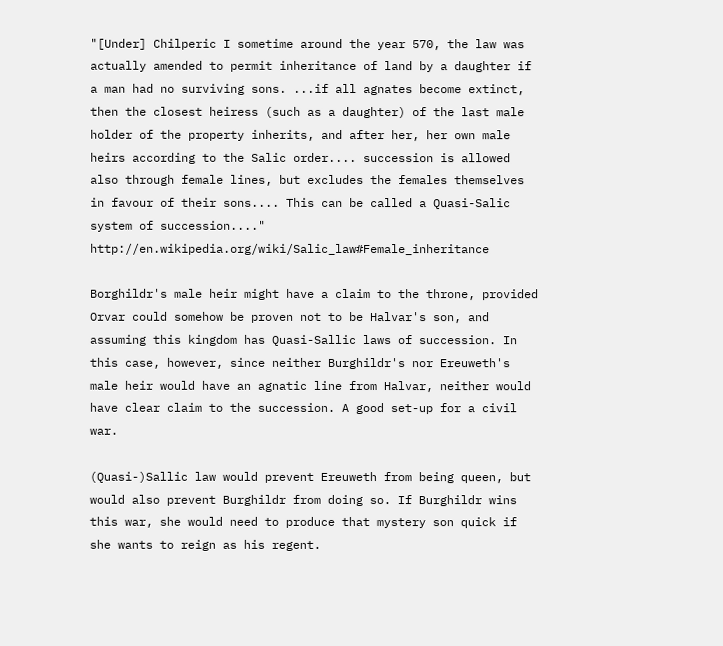"[Under] Chilperic I sometime around the year 570, the law was actually amended to permit inheritance of land by a daughter if a man had no surviving sons. ...if all agnates become extinct, then the closest heiress (such as a daughter) of the last male holder of the property inherits, and after her, her own male heirs according to the Salic order.... succession is allowed also through female lines, but excludes the females themselves in favour of their sons.... This can be called a Quasi-Salic system of succession...." http://en.wikipedia.org/wiki/Salic_law#Female_inheritance

Borghildr's male heir might have a claim to the throne, provided Orvar could somehow be proven not to be Halvar's son, and assuming this kingdom has Quasi-Sallic laws of succession. In this case, however, since neither Burghildr's nor Ereuweth's male heir would have an agnatic line from Halvar, neither would have clear claim to the succession. A good set-up for a civil war.

(Quasi-)Sallic law would prevent Ereuweth from being queen, but would also prevent Burghildr from doing so. If Burghildr wins this war, she would need to produce that mystery son quick if she wants to reign as his regent.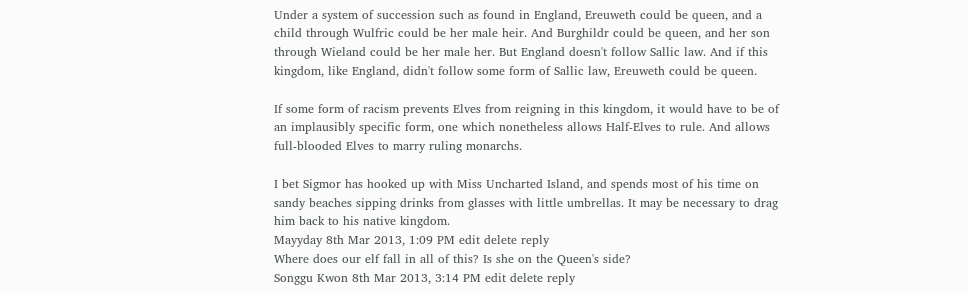Under a system of succession such as found in England, Ereuweth could be queen, and a child through Wulfric could be her male heir. And Burghildr could be queen, and her son through Wieland could be her male her. But England doesn't follow Sallic law. And if this kingdom, like England, didn't follow some form of Sallic law, Ereuweth could be queen.

If some form of racism prevents Elves from reigning in this kingdom, it would have to be of an implausibly specific form, one which nonetheless allows Half-Elves to rule. And allows full-blooded Elves to marry ruling monarchs.

I bet Sigmor has hooked up with Miss Uncharted Island, and spends most of his time on sandy beaches sipping drinks from glasses with little umbrellas. It may be necessary to drag him back to his native kingdom.
Mayyday 8th Mar 2013, 1:09 PM edit delete reply
Where does our elf fall in all of this? Is she on the Queen's side?
Songgu Kwon 8th Mar 2013, 3:14 PM edit delete reply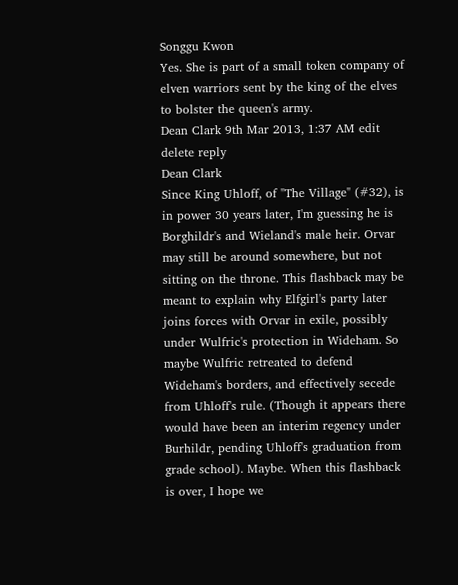Songgu Kwon
Yes. She is part of a small token company of elven warriors sent by the king of the elves to bolster the queen's army.
Dean Clark 9th Mar 2013, 1:37 AM edit delete reply
Dean Clark
Since King Uhloff, of "The Village" (#32), is in power 30 years later, I'm guessing he is Borghildr's and Wieland's male heir. Orvar may still be around somewhere, but not sitting on the throne. This flashback may be meant to explain why Elfgirl's party later joins forces with Orvar in exile, possibly under Wulfric's protection in Wideham. So maybe Wulfric retreated to defend Wideham's borders, and effectively secede from Uhloff's rule. (Though it appears there would have been an interim regency under Burhildr, pending Uhloff's graduation from grade school). Maybe. When this flashback is over, I hope we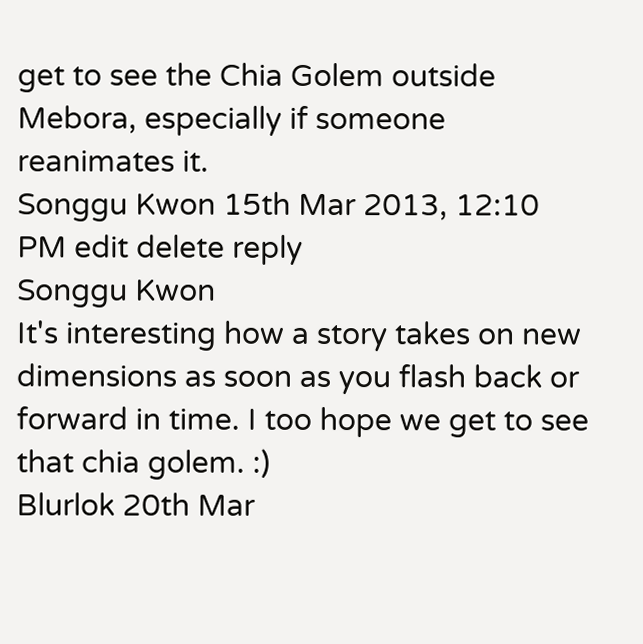get to see the Chia Golem outside Mebora, especially if someone reanimates it.
Songgu Kwon 15th Mar 2013, 12:10 PM edit delete reply
Songgu Kwon
It's interesting how a story takes on new dimensions as soon as you flash back or forward in time. I too hope we get to see that chia golem. :)
Blurlok 20th Mar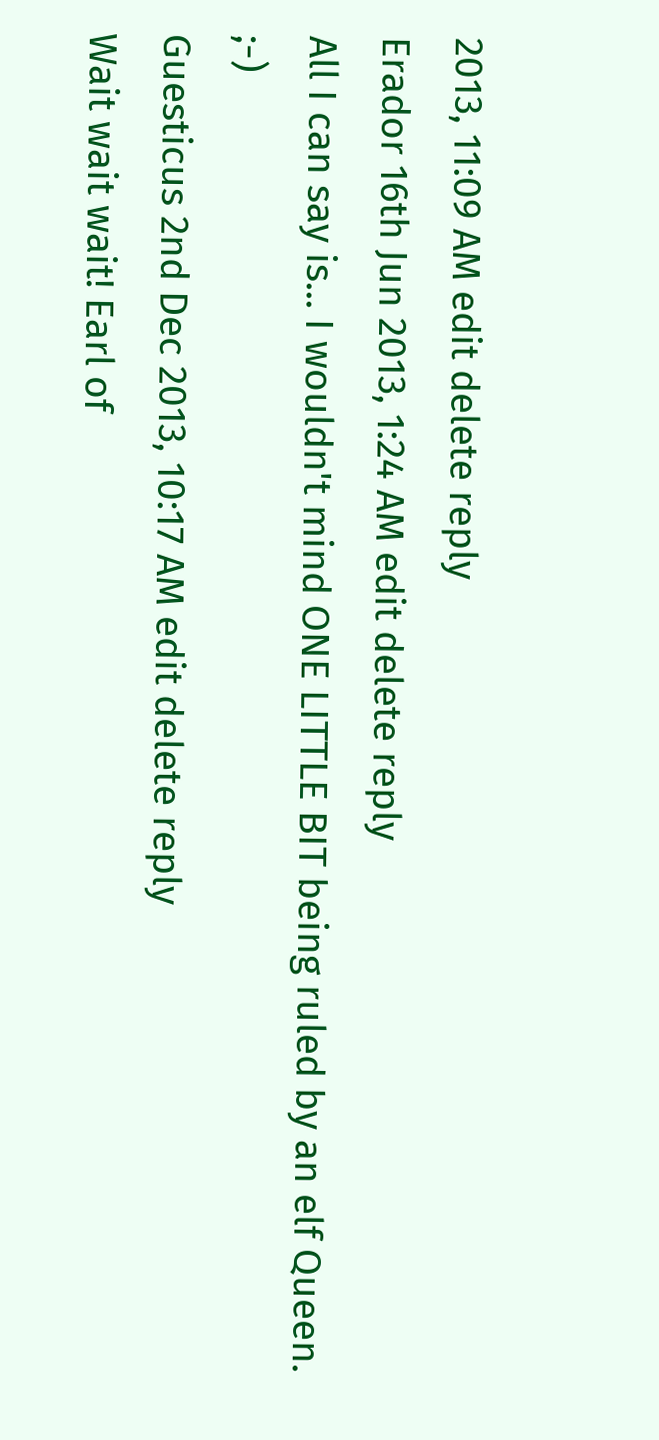2013, 11:09 AM edit delete reply
Erador 16th Jun 2013, 1:24 AM edit delete reply
All I can say is... I wouldn't mind ONE LITTLE BIT being ruled by an elf Queen. ;-)
Guesticus 2nd Dec 2013, 10:17 AM edit delete reply
Wait wait wait! Earl of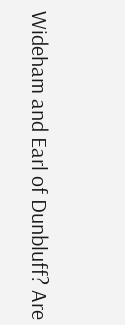Wideham and Earl of Dunbluff? Are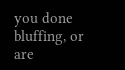you done bluffing, or are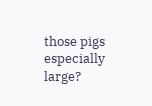those pigs especially large?